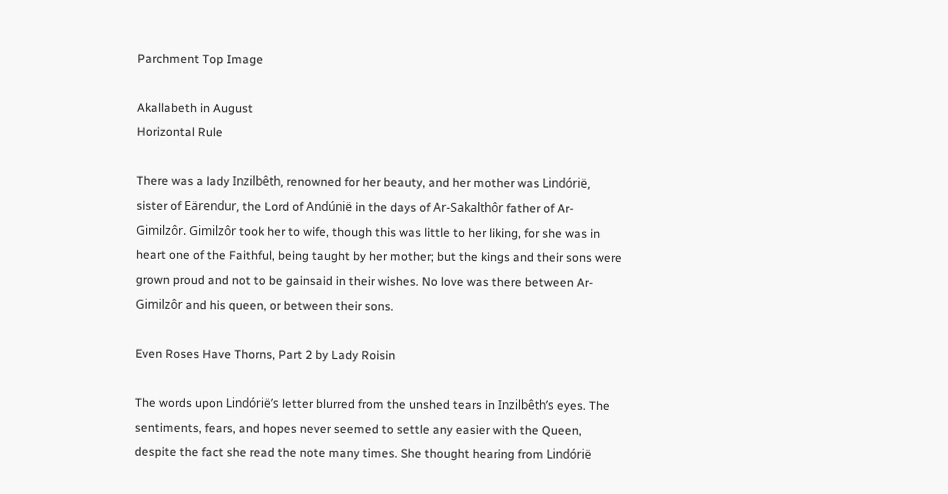Parchment Top Image

Akallabeth in August
Horizontal Rule

There was a lady Inzilbêth, renowned for her beauty, and her mother was Lindórië, sister of Eärendur, the Lord of Andúnië in the days of Ar-Sakalthôr father of Ar-Gimilzôr. Gimilzôr took her to wife, though this was little to her liking, for she was in heart one of the Faithful, being taught by her mother; but the kings and their sons were grown proud and not to be gainsaid in their wishes. No love was there between Ar-Gimilzôr and his queen, or between their sons.

Even Roses Have Thorns, Part 2 by Lady Roisin

The words upon Lindórië’s letter blurred from the unshed tears in Inzilbêth’s eyes. The sentiments, fears, and hopes never seemed to settle any easier with the Queen, despite the fact she read the note many times. She thought hearing from Lindórië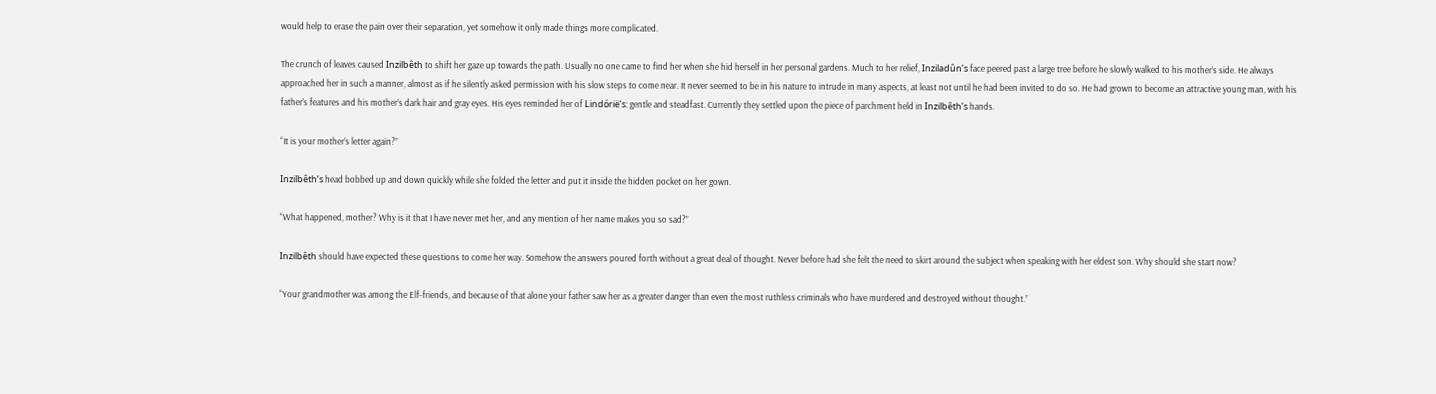would help to erase the pain over their separation, yet somehow it only made things more complicated.

The crunch of leaves caused Inzilbêth to shift her gaze up towards the path. Usually no one came to find her when she hid herself in her personal gardens. Much to her relief, Inziladûn’s face peered past a large tree before he slowly walked to his mother’s side. He always approached her in such a manner, almost as if he silently asked permission with his slow steps to come near. It never seemed to be in his nature to intrude in many aspects, at least not until he had been invited to do so. He had grown to become an attractive young man, with his father’s features and his mother’s dark hair and gray eyes. His eyes reminded her of Lindórië’s: gentle and steadfast. Currently they settled upon the piece of parchment held in Inzilbêth’s hands.

“It is your mother’s letter again?”

Inzilbêth’s head bobbed up and down quickly while she folded the letter and put it inside the hidden pocket on her gown.

“What happened, mother? Why is it that I have never met her, and any mention of her name makes you so sad?”

Inzilbêth should have expected these questions to come her way. Somehow the answers poured forth without a great deal of thought. Never before had she felt the need to skirt around the subject when speaking with her eldest son. Why should she start now?

“Your grandmother was among the Elf-friends, and because of that alone your father saw her as a greater danger than even the most ruthless criminals who have murdered and destroyed without thought.”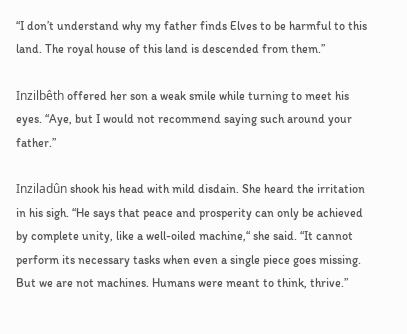“I don’t understand why my father finds Elves to be harmful to this land. The royal house of this land is descended from them.”

Inzilbêth offered her son a weak smile while turning to meet his eyes. “Aye, but I would not recommend saying such around your father.”

Inziladûn shook his head with mild disdain. She heard the irritation in his sigh. “He says that peace and prosperity can only be achieved by complete unity, like a well-oiled machine,“ she said. “It cannot perform its necessary tasks when even a single piece goes missing. But we are not machines. Humans were meant to think, thrive.”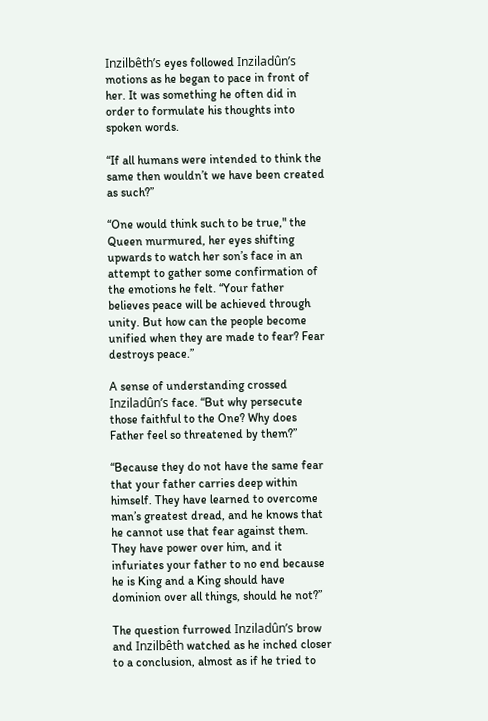Inzilbêth’s eyes followed Inziladûn’s motions as he began to pace in front of her. It was something he often did in order to formulate his thoughts into spoken words.

“If all humans were intended to think the same then wouldn’t we have been created as such?”

“One would think such to be true," the Queen murmured, her eyes shifting upwards to watch her son’s face in an attempt to gather some confirmation of the emotions he felt. “Your father believes peace will be achieved through unity. But how can the people become unified when they are made to fear? Fear destroys peace.”

A sense of understanding crossed Inziladûn’s face. “But why persecute those faithful to the One? Why does Father feel so threatened by them?”

“Because they do not have the same fear that your father carries deep within himself. They have learned to overcome man’s greatest dread, and he knows that he cannot use that fear against them. They have power over him, and it infuriates your father to no end because he is King and a King should have dominion over all things, should he not?”

The question furrowed Inziladûn’s brow and Inzilbêth watched as he inched closer to a conclusion, almost as if he tried to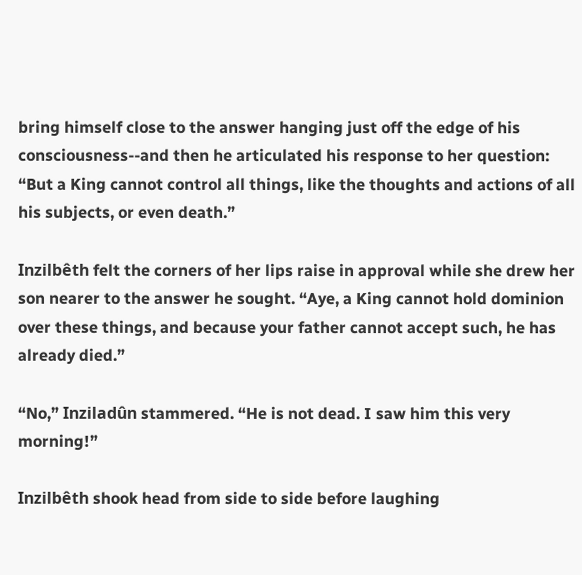bring himself close to the answer hanging just off the edge of his consciousness--and then he articulated his response to her question: “But a King cannot control all things, like the thoughts and actions of all his subjects, or even death.”

Inzilbêth felt the corners of her lips raise in approval while she drew her son nearer to the answer he sought. “Aye, a King cannot hold dominion over these things, and because your father cannot accept such, he has already died.”

“No,” Inziladûn stammered. “He is not dead. I saw him this very morning!”

Inzilbêth shook head from side to side before laughing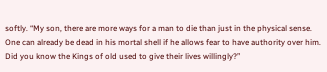softly. “My son, there are more ways for a man to die than just in the physical sense. One can already be dead in his mortal shell if he allows fear to have authority over him. Did you know the Kings of old used to give their lives willingly?”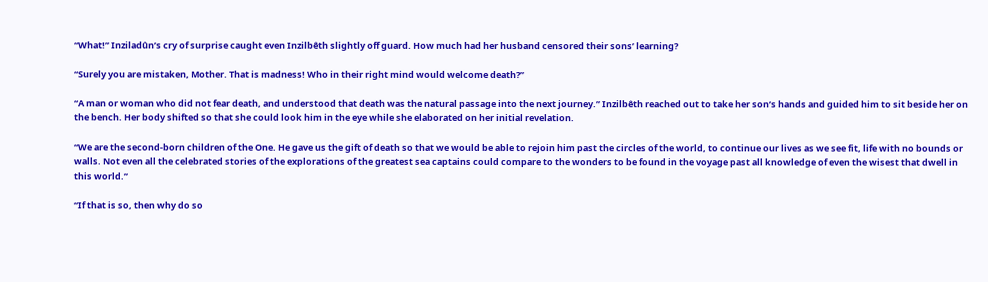“What!” Inziladûn’s cry of surprise caught even Inzilbêth slightly off guard. How much had her husband censored their sons’ learning?

“Surely you are mistaken, Mother. That is madness! Who in their right mind would welcome death?”

“A man or woman who did not fear death, and understood that death was the natural passage into the next journey.” Inzilbêth reached out to take her son’s hands and guided him to sit beside her on the bench. Her body shifted so that she could look him in the eye while she elaborated on her initial revelation.

“We are the second-born children of the One. He gave us the gift of death so that we would be able to rejoin him past the circles of the world, to continue our lives as we see fit, life with no bounds or walls. Not even all the celebrated stories of the explorations of the greatest sea captains could compare to the wonders to be found in the voyage past all knowledge of even the wisest that dwell in this world.”

“If that is so, then why do so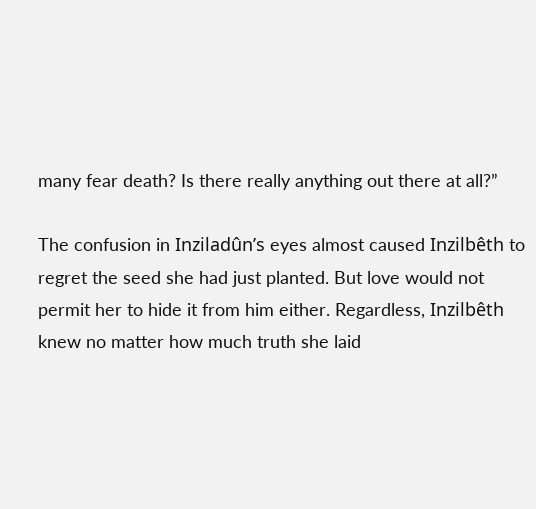many fear death? Is there really anything out there at all?”

The confusion in Inziladûn’s eyes almost caused Inzilbêth to regret the seed she had just planted. But love would not permit her to hide it from him either. Regardless, Inzilbêth knew no matter how much truth she laid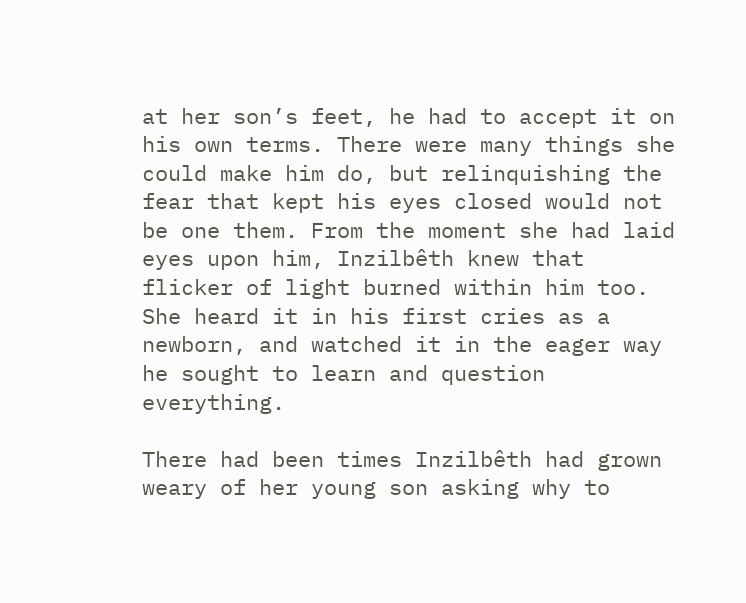at her son’s feet, he had to accept it on his own terms. There were many things she could make him do, but relinquishing the fear that kept his eyes closed would not be one them. From the moment she had laid eyes upon him, Inzilbêth knew that flicker of light burned within him too. She heard it in his first cries as a newborn, and watched it in the eager way he sought to learn and question everything.

There had been times Inzilbêth had grown weary of her young son asking why to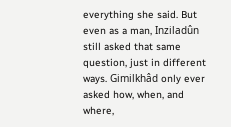everything she said. But even as a man, Inziladûn still asked that same question, just in different ways. Gimilkhâd only ever asked how, when, and where,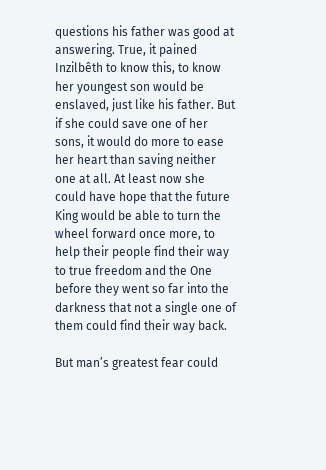questions his father was good at answering. True, it pained Inzilbêth to know this, to know her youngest son would be enslaved, just like his father. But if she could save one of her sons, it would do more to ease her heart than saving neither one at all. At least now she could have hope that the future King would be able to turn the wheel forward once more, to help their people find their way to true freedom and the One before they went so far into the darkness that not a single one of them could find their way back.

But man’s greatest fear could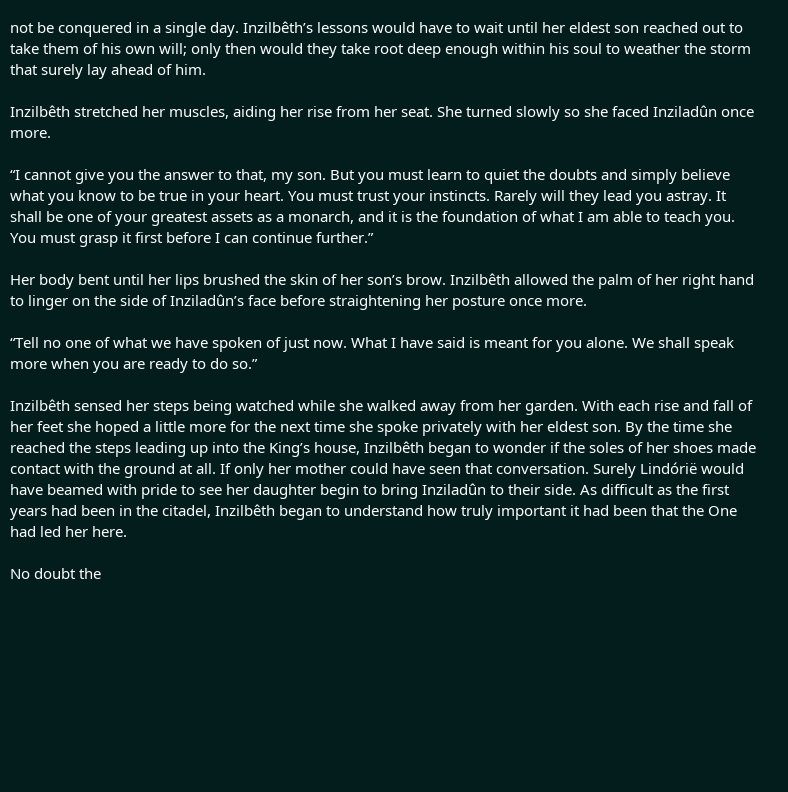not be conquered in a single day. Inzilbêth’s lessons would have to wait until her eldest son reached out to take them of his own will; only then would they take root deep enough within his soul to weather the storm that surely lay ahead of him.

Inzilbêth stretched her muscles, aiding her rise from her seat. She turned slowly so she faced Inziladûn once more.

“I cannot give you the answer to that, my son. But you must learn to quiet the doubts and simply believe what you know to be true in your heart. You must trust your instincts. Rarely will they lead you astray. It shall be one of your greatest assets as a monarch, and it is the foundation of what I am able to teach you. You must grasp it first before I can continue further.”

Her body bent until her lips brushed the skin of her son’s brow. Inzilbêth allowed the palm of her right hand to linger on the side of Inziladûn’s face before straightening her posture once more.

“Tell no one of what we have spoken of just now. What I have said is meant for you alone. We shall speak more when you are ready to do so.”

Inzilbêth sensed her steps being watched while she walked away from her garden. With each rise and fall of her feet she hoped a little more for the next time she spoke privately with her eldest son. By the time she reached the steps leading up into the King’s house, Inzilbêth began to wonder if the soles of her shoes made contact with the ground at all. If only her mother could have seen that conversation. Surely Lindórië would have beamed with pride to see her daughter begin to bring Inziladûn to their side. As difficult as the first years had been in the citadel, Inzilbêth began to understand how truly important it had been that the One had led her here.

No doubt the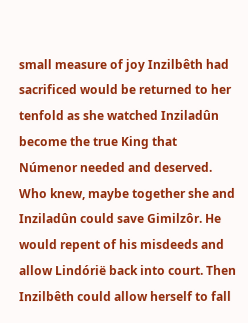small measure of joy Inzilbêth had sacrificed would be returned to her tenfold as she watched Inziladûn become the true King that Númenor needed and deserved. Who knew, maybe together she and Inziladûn could save Gimilzôr. He would repent of his misdeeds and allow Lindórië back into court. Then Inzilbêth could allow herself to fall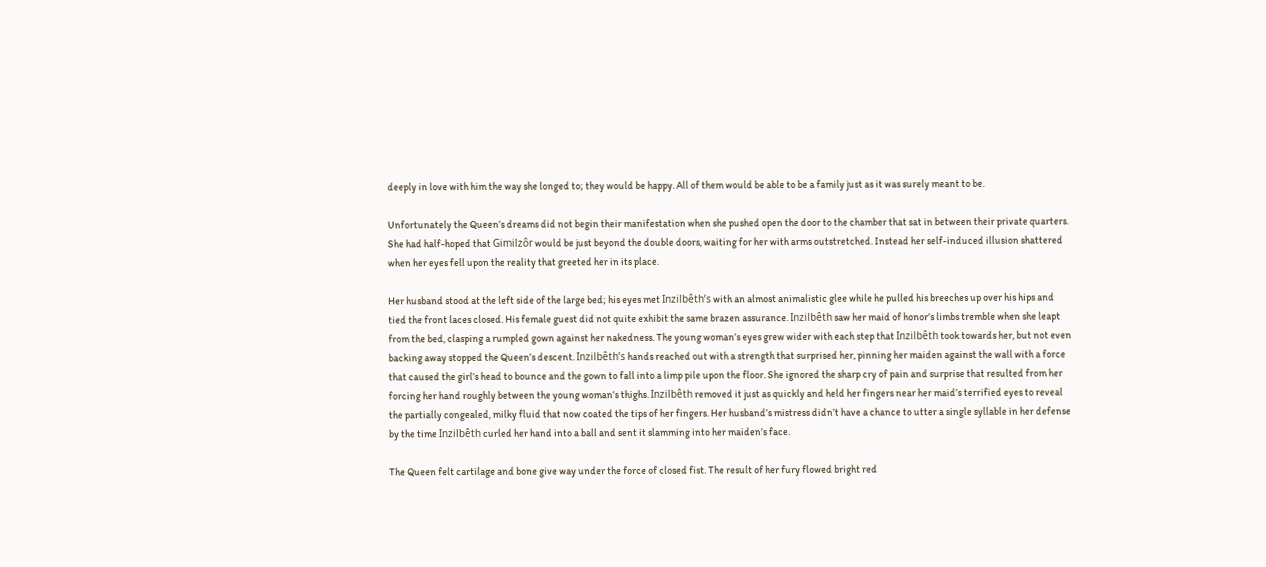deeply in love with him the way she longed to; they would be happy. All of them would be able to be a family just as it was surely meant to be.

Unfortunately the Queen’s dreams did not begin their manifestation when she pushed open the door to the chamber that sat in between their private quarters. She had half-hoped that Gimilzôr would be just beyond the double doors, waiting for her with arms outstretched. Instead her self-induced illusion shattered when her eyes fell upon the reality that greeted her in its place.

Her husband stood at the left side of the large bed; his eyes met Inzilbêth’s with an almost animalistic glee while he pulled his breeches up over his hips and tied the front laces closed. His female guest did not quite exhibit the same brazen assurance. Inzilbêth saw her maid of honor’s limbs tremble when she leapt from the bed, clasping a rumpled gown against her nakedness. The young woman’s eyes grew wider with each step that Inzilbêth took towards her, but not even backing away stopped the Queen’s descent. Inzilbêth’s hands reached out with a strength that surprised her, pinning her maiden against the wall with a force that caused the girl’s head to bounce and the gown to fall into a limp pile upon the floor. She ignored the sharp cry of pain and surprise that resulted from her forcing her hand roughly between the young woman’s thighs. Inzilbêth removed it just as quickly and held her fingers near her maid’s terrified eyes to reveal the partially congealed, milky fluid that now coated the tips of her fingers. Her husband’s mistress didn’t have a chance to utter a single syllable in her defense by the time Inzilbêth curled her hand into a ball and sent it slamming into her maiden’s face.

The Queen felt cartilage and bone give way under the force of closed fist. The result of her fury flowed bright red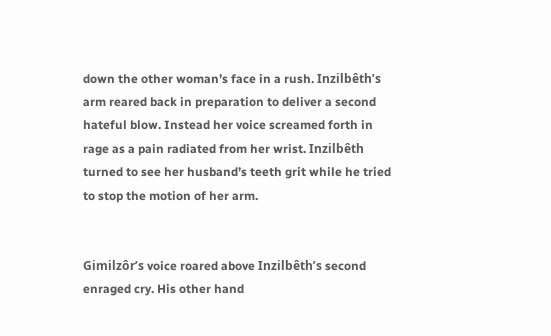down the other woman’s face in a rush. Inzilbêth’s arm reared back in preparation to deliver a second hateful blow. Instead her voice screamed forth in rage as a pain radiated from her wrist. Inzilbêth turned to see her husband’s teeth grit while he tried to stop the motion of her arm.


Gimilzôr’s voice roared above Inzilbêth’s second enraged cry. His other hand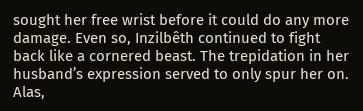sought her free wrist before it could do any more damage. Even so, Inzilbêth continued to fight back like a cornered beast. The trepidation in her husband’s expression served to only spur her on. Alas,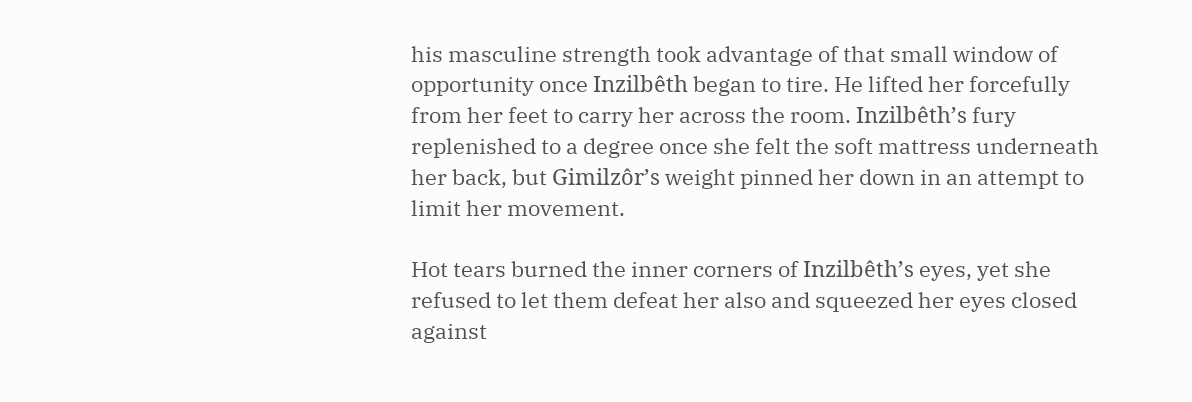his masculine strength took advantage of that small window of opportunity once Inzilbêth began to tire. He lifted her forcefully from her feet to carry her across the room. Inzilbêth’s fury replenished to a degree once she felt the soft mattress underneath her back, but Gimilzôr’s weight pinned her down in an attempt to limit her movement.

Hot tears burned the inner corners of Inzilbêth’s eyes, yet she refused to let them defeat her also and squeezed her eyes closed against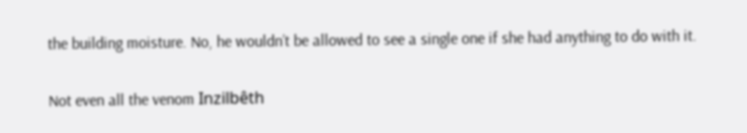the building moisture. No, he wouldn’t be allowed to see a single one if she had anything to do with it.

Not even all the venom Inzilbêth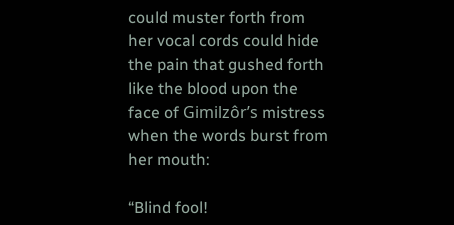could muster forth from her vocal cords could hide the pain that gushed forth like the blood upon the face of Gimilzôr’s mistress when the words burst from her mouth:

“Blind fool!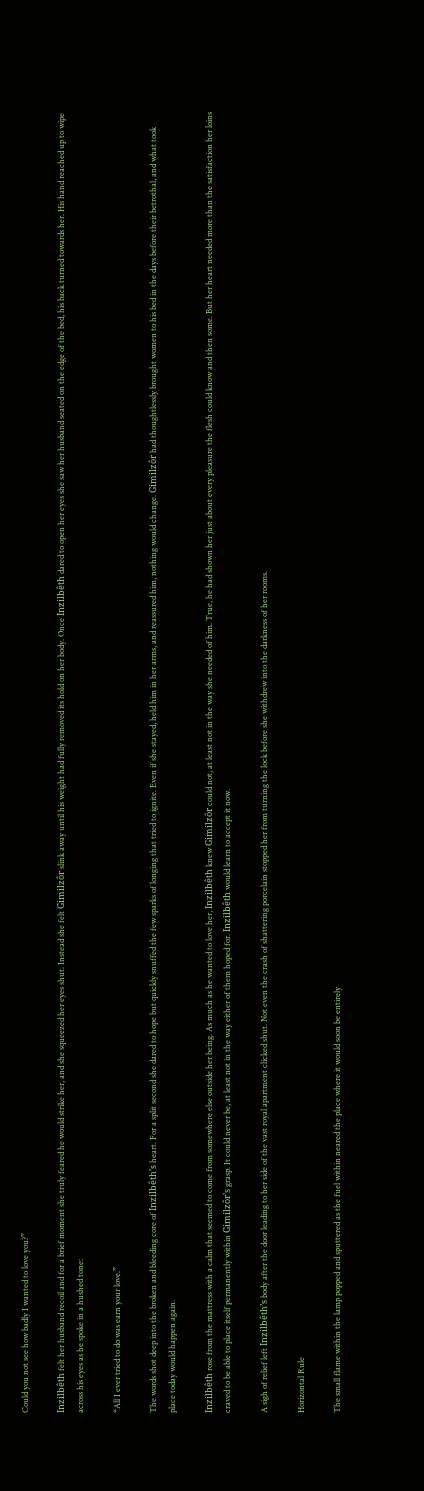Could you not see how badly I wanted to love you?”

Inzilbêth felt her husband recoil and for a brief moment she truly feared he would strike her, and she squeezed her eyes shut. Instead she felt Gimilzôr slink away until his weight had fully removed its hold on her body. Once Inzilbêth dared to open her eyes she saw her husband seated on the edge of the bed, his back turned towards her. His hand reached up to wipe across his eyes as he spoke in a hushed tone:

“All I ever tried to do was earn your love.”

The words shot deep into the broken and bleeding core of Inzilbêth’s heart. For a split second she dared to hope but quickly snuffed the few sparks of longing that tried to ignite. Even if she stayed, held him in her arms, and reassured him, nothing would change. Gimilzôr had thoughtlessly brought women to his bed in the days before their betrothal, and what took place today would happen again.

Inzilbêth rose from the mattress with a calm that seemed to come from somewhere else outside her being. As much as he wanted to love her, Inzilbêth knew Gimilzôr could not, at least not in the way she needed of him. True, he had shown her just about every pleasure the flesh could know and then some. But her heart needed more than the satisfaction her loins craved to be able to place itself permanently within Gimilzôr’s grasp. It could never be, at least not in the way either of them hoped for. Inzilbêth would learn to accept it now.

A sigh of relief left Inzilbêth’s body after the door leading to her side of the vast royal apartment clicked shut. Not even the crash of shattering porcelain stopped her from turning the lock before she withdrew into the darkness of her rooms.

Horizontal Rule

The small flame within the lamp popped and sputtered as the fuel within neared the place where it would soon be entirely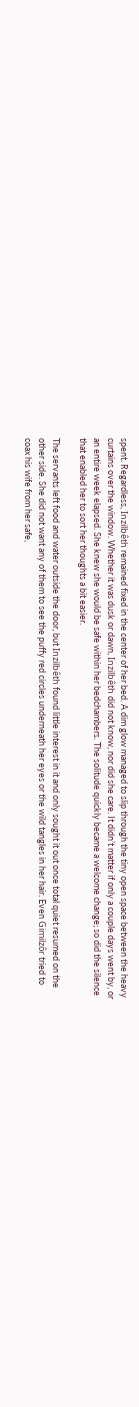spent. Regardless, Inzilbêth remained fixed in the center of her bed. A dim glow managed to slip through the tiny open space between the heavy curtains over the window. Whether it was dusk or dawn, Inzilbêth did not know, nor did she care. It didn’t matter if only a couple days went by, or an entire week elapsed. She knew she would be safe within her bedchambers. The solitude quickly became a welcome change; so did the silence that enabled her to sort her thoughts a bit easier.

The servants left food and water outside the door, but Inzilbêth found little interest in it and only sought it out once total quiet resumed on the other side. She did not want any of them to see the puffy red circles underneath her eyes or the wild tangles in her hair. Even Gimilzôr tried to coax his wife from her safe,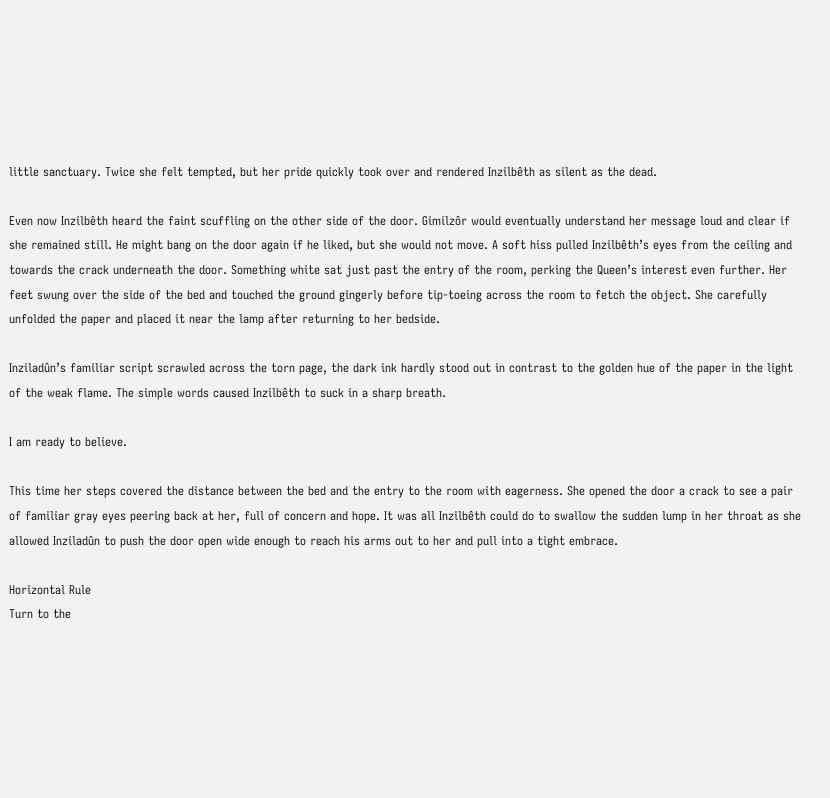little sanctuary. Twice she felt tempted, but her pride quickly took over and rendered Inzilbêth as silent as the dead.

Even now Inzilbêth heard the faint scuffling on the other side of the door. Gimilzôr would eventually understand her message loud and clear if she remained still. He might bang on the door again if he liked, but she would not move. A soft hiss pulled Inzilbêth’s eyes from the ceiling and towards the crack underneath the door. Something white sat just past the entry of the room, perking the Queen’s interest even further. Her feet swung over the side of the bed and touched the ground gingerly before tip-toeing across the room to fetch the object. She carefully unfolded the paper and placed it near the lamp after returning to her bedside.

Inziladûn’s familiar script scrawled across the torn page, the dark ink hardly stood out in contrast to the golden hue of the paper in the light of the weak flame. The simple words caused Inzilbêth to suck in a sharp breath.

I am ready to believe.

This time her steps covered the distance between the bed and the entry to the room with eagerness. She opened the door a crack to see a pair of familiar gray eyes peering back at her, full of concern and hope. It was all Inzilbêth could do to swallow the sudden lump in her throat as she allowed Inziladûn to push the door open wide enough to reach his arms out to her and pull into a tight embrace.

Horizontal Rule
Turn to the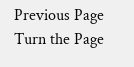Previous Page Turn the Page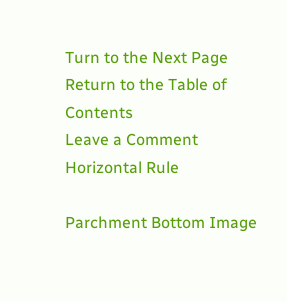Turn to the Next Page
Return to the Table of Contents
Leave a Comment
Horizontal Rule

Parchment Bottom Image